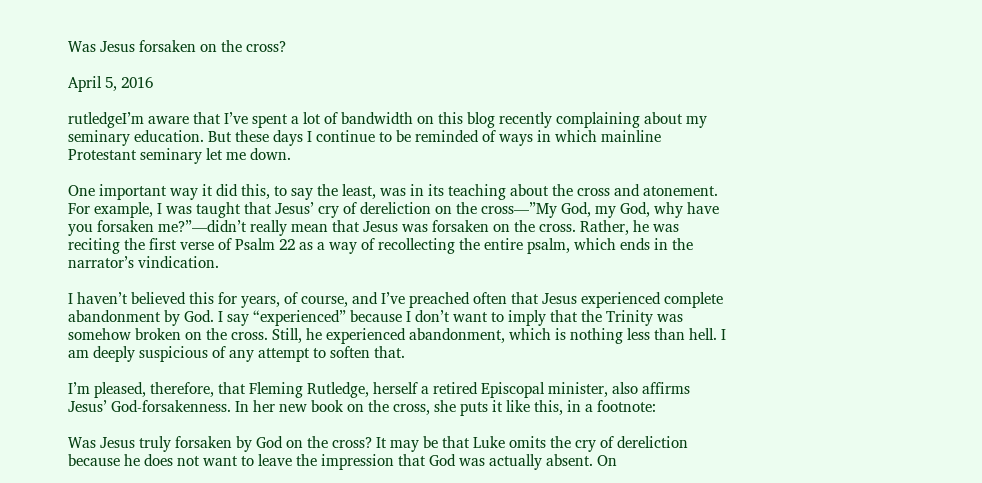Was Jesus forsaken on the cross?

April 5, 2016

rutledgeI’m aware that I’ve spent a lot of bandwidth on this blog recently complaining about my seminary education. But these days I continue to be reminded of ways in which mainline Protestant seminary let me down.

One important way it did this, to say the least, was in its teaching about the cross and atonement. For example, I was taught that Jesus’ cry of dereliction on the cross—”My God, my God, why have you forsaken me?”—didn’t really mean that Jesus was forsaken on the cross. Rather, he was reciting the first verse of Psalm 22 as a way of recollecting the entire psalm, which ends in the narrator’s vindication.

I haven’t believed this for years, of course, and I’ve preached often that Jesus experienced complete abandonment by God. I say “experienced” because I don’t want to imply that the Trinity was somehow broken on the cross. Still, he experienced abandonment, which is nothing less than hell. I am deeply suspicious of any attempt to soften that.

I’m pleased, therefore, that Fleming Rutledge, herself a retired Episcopal minister, also affirms Jesus’ God-forsakenness. In her new book on the cross, she puts it like this, in a footnote:

Was Jesus truly forsaken by God on the cross? It may be that Luke omits the cry of dereliction because he does not want to leave the impression that God was actually absent. On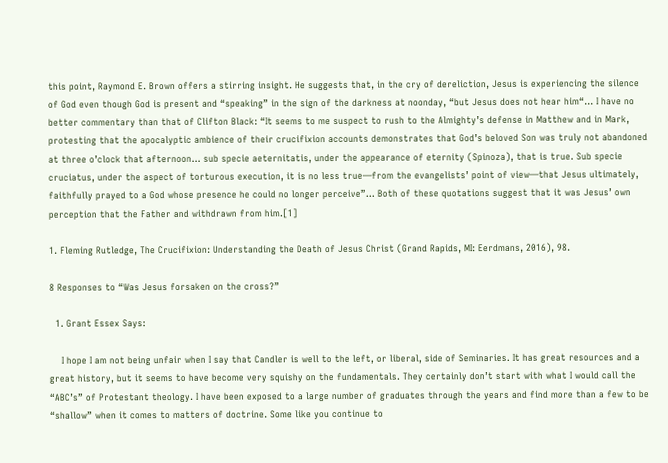this point, Raymond E. Brown offers a stirring insight. He suggests that, in the cry of dereliction, Jesus is experiencing the silence of God even though God is present and “speaking” in the sign of the darkness at noonday, “but Jesus does not hear him“… I have no better commentary than that of Clifton Black: “It seems to me suspect to rush to the Almighty’s defense in Matthew and in Mark, protesting that the apocalyptic ambience of their crucifixion accounts demonstrates that God’s beloved Son was truly not abandoned at three o’clock that afternoon… sub specie aeternitatis, under the appearance of eternity (Spinoza), that is true. Sub specie cruciatus, under the aspect of torturous execution, it is no less true—from the evangelists’ point of view—that Jesus ultimately, faithfully prayed to a God whose presence he could no longer perceive”… Both of these quotations suggest that it was Jesus’ own perception that the Father and withdrawn from him.[1]

1. Fleming Rutledge, The Crucifixion: Understanding the Death of Jesus Christ (Grand Rapids, MI: Eerdmans, 2016), 98.

8 Responses to “Was Jesus forsaken on the cross?”

  1. Grant Essex Says:

    I hope I am not being unfair when I say that Candler is well to the left, or liberal, side of Seminaries. It has great resources and a great history, but it seems to have become very squishy on the fundamentals. They certainly don’t start with what I would call the “ABC’s” of Protestant theology. I have been exposed to a large number of graduates through the years and find more than a few to be “shallow” when it comes to matters of doctrine. Some like you continue to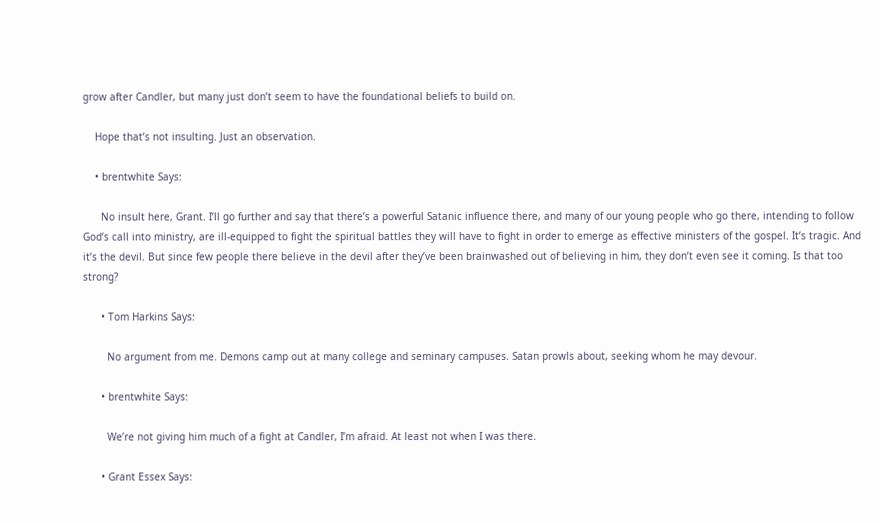grow after Candler, but many just don’t seem to have the foundational beliefs to build on.

    Hope that’s not insulting. Just an observation.

    • brentwhite Says:

      No insult here, Grant. I’ll go further and say that there’s a powerful Satanic influence there, and many of our young people who go there, intending to follow God’s call into ministry, are ill-equipped to fight the spiritual battles they will have to fight in order to emerge as effective ministers of the gospel. It’s tragic. And it’s the devil. But since few people there believe in the devil after they’ve been brainwashed out of believing in him, they don’t even see it coming. Is that too strong?

      • Tom Harkins Says:

        No argument from me. Demons camp out at many college and seminary campuses. Satan prowls about, seeking whom he may devour.

      • brentwhite Says:

        We’re not giving him much of a fight at Candler, I’m afraid. At least not when I was there.

      • Grant Essex Says: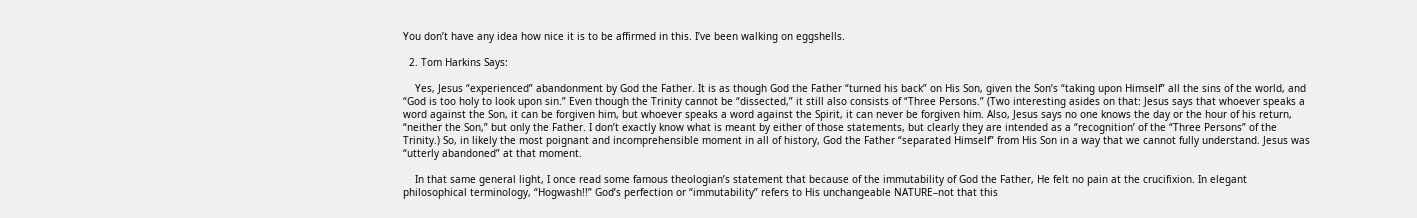You don’t have any idea how nice it is to be affirmed in this. I’ve been walking on eggshells.

  2. Tom Harkins Says:

    Yes, Jesus “experienced” abandonment by God the Father. It is as though God the Father “turned his back” on His Son, given the Son’s “taking upon Himself” all the sins of the world, and “God is too holy to look upon sin.” Even though the Trinity cannot be “dissected,” it still also consists of “Three Persons.” (Two interesting asides on that: Jesus says that whoever speaks a word against the Son, it can be forgiven him, but whoever speaks a word against the Spirit, it can never be forgiven him. Also, Jesus says no one knows the day or the hour of his return, “neither the Son,” but only the Father. I don’t exactly know what is meant by either of those statements, but clearly they are intended as a “recognition’ of the “Three Persons” of the Trinity.) So, in likely the most poignant and incomprehensible moment in all of history, God the Father “separated Himself” from His Son in a way that we cannot fully understand. Jesus was “utterly abandoned” at that moment.

    In that same general light, I once read some famous theologian’s statement that because of the immutability of God the Father, He felt no pain at the crucifixion. In elegant philosophical terminology, “Hogwash!!” God’s perfection or “immutability” refers to His unchangeable NATURE–not that this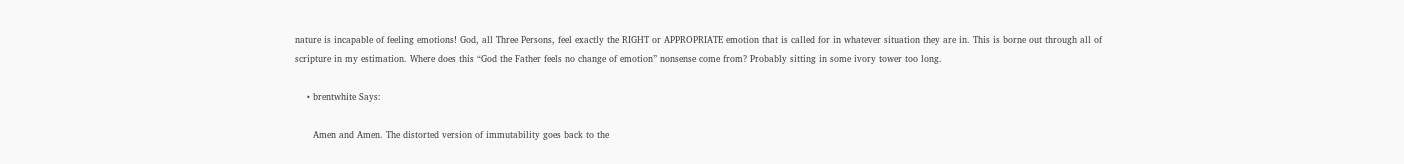nature is incapable of feeling emotions! God, all Three Persons, feel exactly the RIGHT or APPROPRIATE emotion that is called for in whatever situation they are in. This is borne out through all of scripture in my estimation. Where does this “God the Father feels no change of emotion” nonsense come from? Probably sitting in some ivory tower too long.

    • brentwhite Says:

      Amen and Amen. The distorted version of immutability goes back to the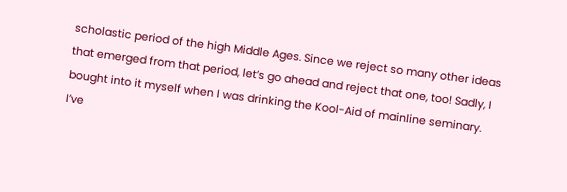scholastic period of the high Middle Ages. Since we reject so many other ideas that emerged from that period, let’s go ahead and reject that one, too! Sadly, I bought into it myself when I was drinking the Kool-Aid of mainline seminary. I’ve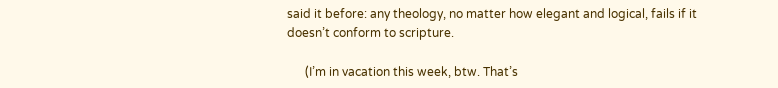said it before: any theology, no matter how elegant and logical, fails if it doesn’t conform to scripture.

      (I’m in vacation this week, btw. That’s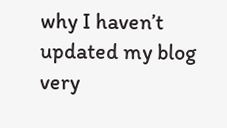why I haven’t updated my blog very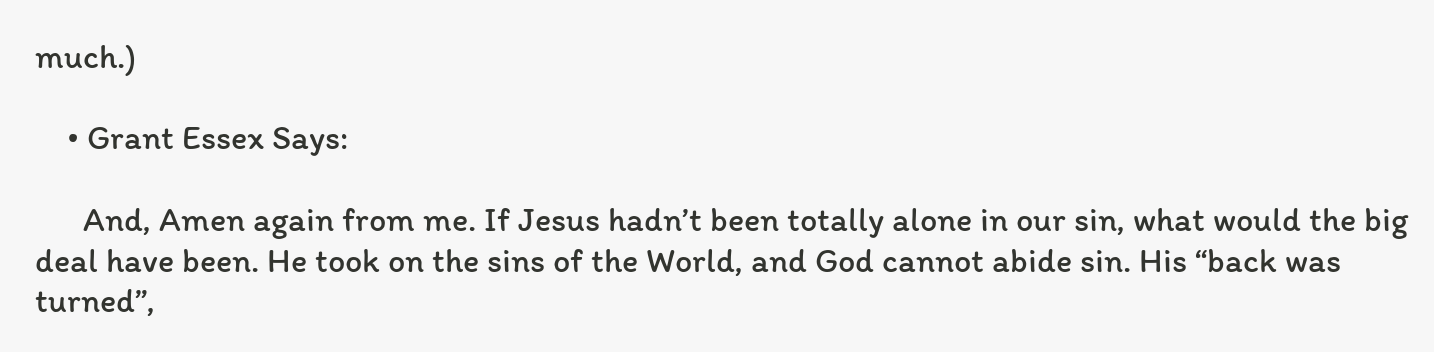much.)

    • Grant Essex Says:

      And, Amen again from me. If Jesus hadn’t been totally alone in our sin, what would the big deal have been. He took on the sins of the World, and God cannot abide sin. His “back was turned”,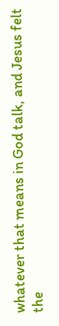whatever that means in God talk, and Jesus felt the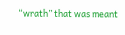“wrath” that was meant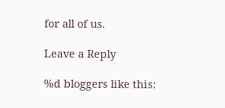for all of us.

Leave a Reply

%d bloggers like this: